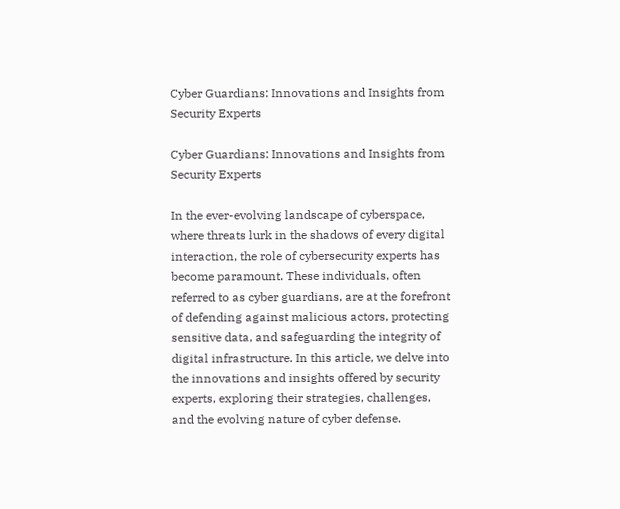Cyber Guardians: Innovations and Insights from Security Experts

Cyber Guardians: Innovations and Insights from Security Experts

In the ever-evolving landscape of cyberspace, where threats lurk in the shadows of every digital interaction, the role of cybersecurity experts has become paramount. These individuals, often referred to as cyber guardians, are at the forefront of defending against malicious actors, protecting sensitive data, and safeguarding the integrity of digital infrastructure. In this article, we delve into the innovations and insights offered by security experts, exploring their strategies, challenges, and the evolving nature of cyber defense.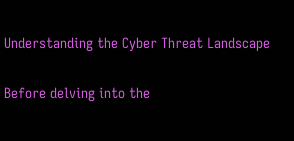Understanding the Cyber Threat Landscape

Before delving into the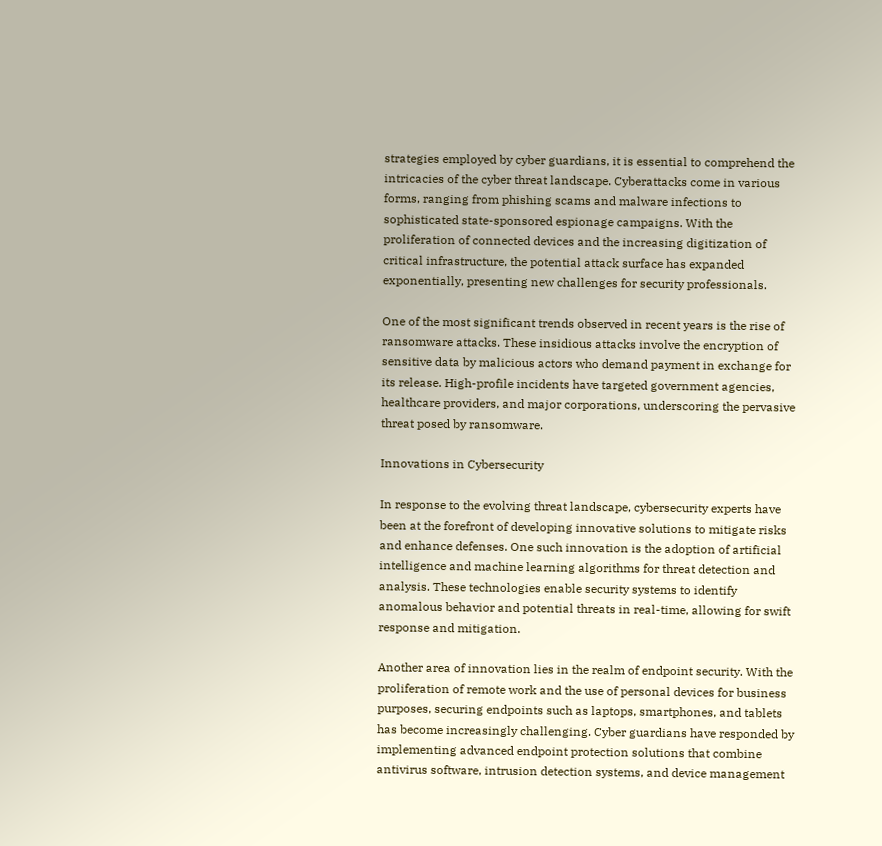strategies employed by cyber guardians, it is essential to comprehend the intricacies of the cyber threat landscape. Cyberattacks come in various forms, ranging from phishing scams and malware infections to sophisticated state-sponsored espionage campaigns. With the proliferation of connected devices and the increasing digitization of critical infrastructure, the potential attack surface has expanded exponentially, presenting new challenges for security professionals.

One of the most significant trends observed in recent years is the rise of ransomware attacks. These insidious attacks involve the encryption of sensitive data by malicious actors who demand payment in exchange for its release. High-profile incidents have targeted government agencies, healthcare providers, and major corporations, underscoring the pervasive threat posed by ransomware.

Innovations in Cybersecurity

In response to the evolving threat landscape, cybersecurity experts have been at the forefront of developing innovative solutions to mitigate risks and enhance defenses. One such innovation is the adoption of artificial intelligence and machine learning algorithms for threat detection and analysis. These technologies enable security systems to identify anomalous behavior and potential threats in real-time, allowing for swift response and mitigation.

Another area of innovation lies in the realm of endpoint security. With the proliferation of remote work and the use of personal devices for business purposes, securing endpoints such as laptops, smartphones, and tablets has become increasingly challenging. Cyber guardians have responded by implementing advanced endpoint protection solutions that combine antivirus software, intrusion detection systems, and device management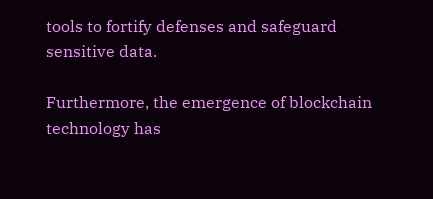tools to fortify defenses and safeguard sensitive data.

Furthermore, the emergence of blockchain technology has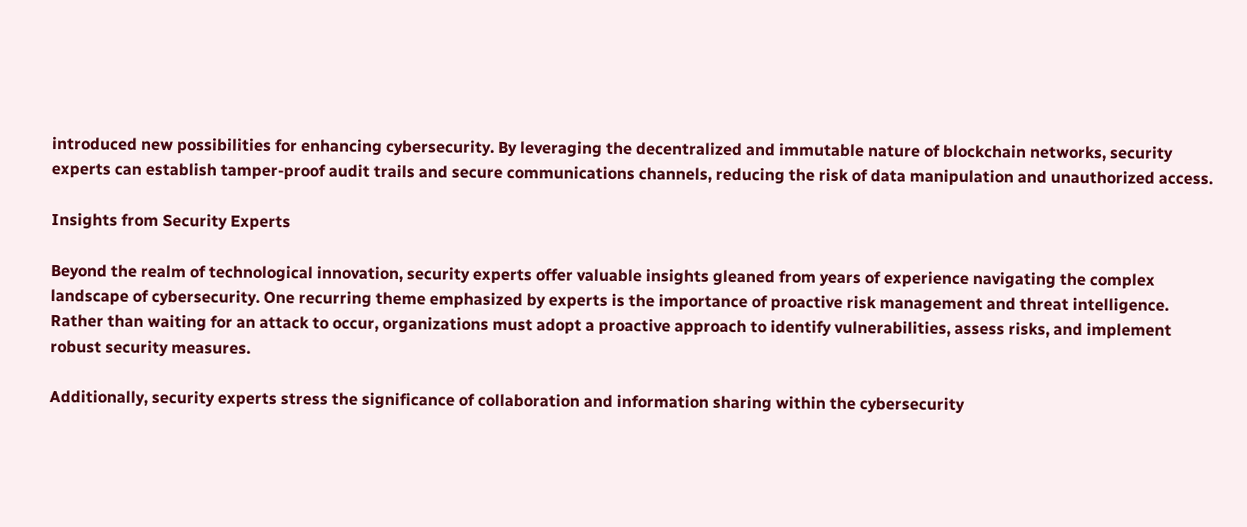introduced new possibilities for enhancing cybersecurity. By leveraging the decentralized and immutable nature of blockchain networks, security experts can establish tamper-proof audit trails and secure communications channels, reducing the risk of data manipulation and unauthorized access.

Insights from Security Experts

Beyond the realm of technological innovation, security experts offer valuable insights gleaned from years of experience navigating the complex landscape of cybersecurity. One recurring theme emphasized by experts is the importance of proactive risk management and threat intelligence. Rather than waiting for an attack to occur, organizations must adopt a proactive approach to identify vulnerabilities, assess risks, and implement robust security measures.

Additionally, security experts stress the significance of collaboration and information sharing within the cybersecurity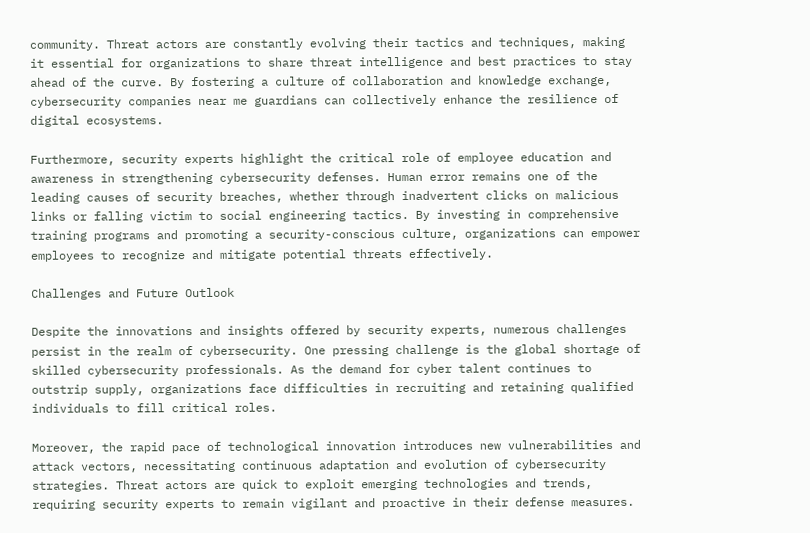community. Threat actors are constantly evolving their tactics and techniques, making it essential for organizations to share threat intelligence and best practices to stay ahead of the curve. By fostering a culture of collaboration and knowledge exchange, cybersecurity companies near me guardians can collectively enhance the resilience of digital ecosystems.

Furthermore, security experts highlight the critical role of employee education and awareness in strengthening cybersecurity defenses. Human error remains one of the leading causes of security breaches, whether through inadvertent clicks on malicious links or falling victim to social engineering tactics. By investing in comprehensive training programs and promoting a security-conscious culture, organizations can empower employees to recognize and mitigate potential threats effectively.

Challenges and Future Outlook

Despite the innovations and insights offered by security experts, numerous challenges persist in the realm of cybersecurity. One pressing challenge is the global shortage of skilled cybersecurity professionals. As the demand for cyber talent continues to outstrip supply, organizations face difficulties in recruiting and retaining qualified individuals to fill critical roles.

Moreover, the rapid pace of technological innovation introduces new vulnerabilities and attack vectors, necessitating continuous adaptation and evolution of cybersecurity strategies. Threat actors are quick to exploit emerging technologies and trends, requiring security experts to remain vigilant and proactive in their defense measures.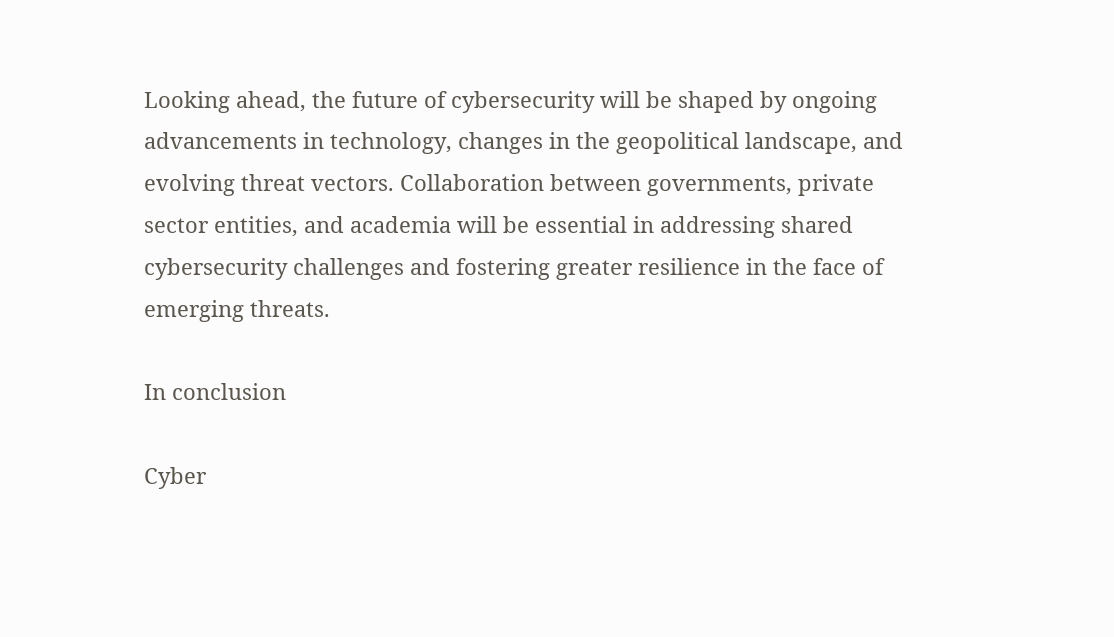Looking ahead, the future of cybersecurity will be shaped by ongoing advancements in technology, changes in the geopolitical landscape, and evolving threat vectors. Collaboration between governments, private sector entities, and academia will be essential in addressing shared cybersecurity challenges and fostering greater resilience in the face of emerging threats.

In conclusion

Cyber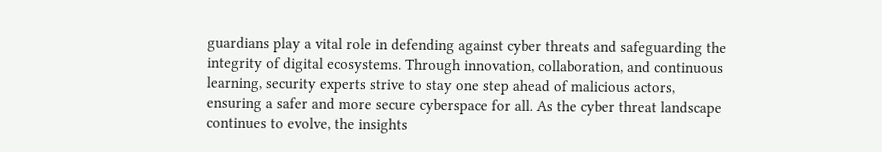guardians play a vital role in defending against cyber threats and safeguarding the integrity of digital ecosystems. Through innovation, collaboration, and continuous learning, security experts strive to stay one step ahead of malicious actors, ensuring a safer and more secure cyberspace for all. As the cyber threat landscape continues to evolve, the insights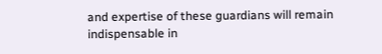and expertise of these guardians will remain indispensable in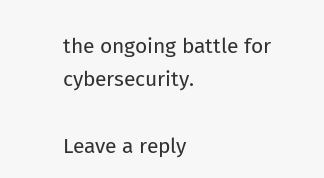the ongoing battle for cybersecurity.

Leave a reply